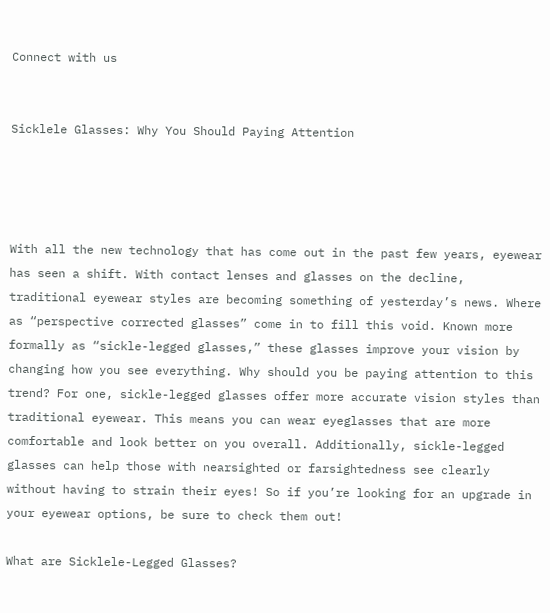Connect with us


Sicklele Glasses: Why You Should Paying Attention




With all the new technology that has come out in the past few years, eyewear has seen a shift. With contact lenses and glasses on the decline, traditional eyewear styles are becoming something of yesterday’s news. Where as “perspective corrected glasses” come in to fill this void. Known more formally as “sickle-legged glasses,” these glasses improve your vision by changing how you see everything. Why should you be paying attention to this trend? For one, sickle-legged glasses offer more accurate vision styles than traditional eyewear. This means you can wear eyeglasses that are more comfortable and look better on you overall. Additionally, sickle-legged glasses can help those with nearsighted or farsightedness see clearly without having to strain their eyes! So if you’re looking for an upgrade in your eyewear options, be sure to check them out!

What are Sicklele-Legged Glasses?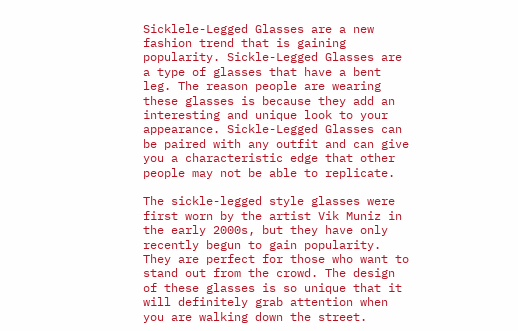Sicklele-Legged Glasses are a new fashion trend that is gaining popularity. Sickle-Legged Glasses are a type of glasses that have a bent leg. The reason people are wearing these glasses is because they add an interesting and unique look to your appearance. Sickle-Legged Glasses can be paired with any outfit and can give you a characteristic edge that other people may not be able to replicate.

The sickle-legged style glasses were first worn by the artist Vik Muniz in the early 2000s, but they have only recently begun to gain popularity. They are perfect for those who want to stand out from the crowd. The design of these glasses is so unique that it will definitely grab attention when you are walking down the street.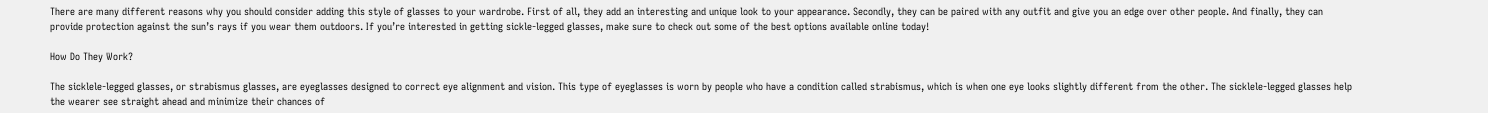There are many different reasons why you should consider adding this style of glasses to your wardrobe. First of all, they add an interesting and unique look to your appearance. Secondly, they can be paired with any outfit and give you an edge over other people. And finally, they can provide protection against the sun’s rays if you wear them outdoors. If you’re interested in getting sickle-legged glasses, make sure to check out some of the best options available online today!

How Do They Work?

The sicklele-legged glasses, or strabismus glasses, are eyeglasses designed to correct eye alignment and vision. This type of eyeglasses is worn by people who have a condition called strabismus, which is when one eye looks slightly different from the other. The sicklele-legged glasses help the wearer see straight ahead and minimize their chances of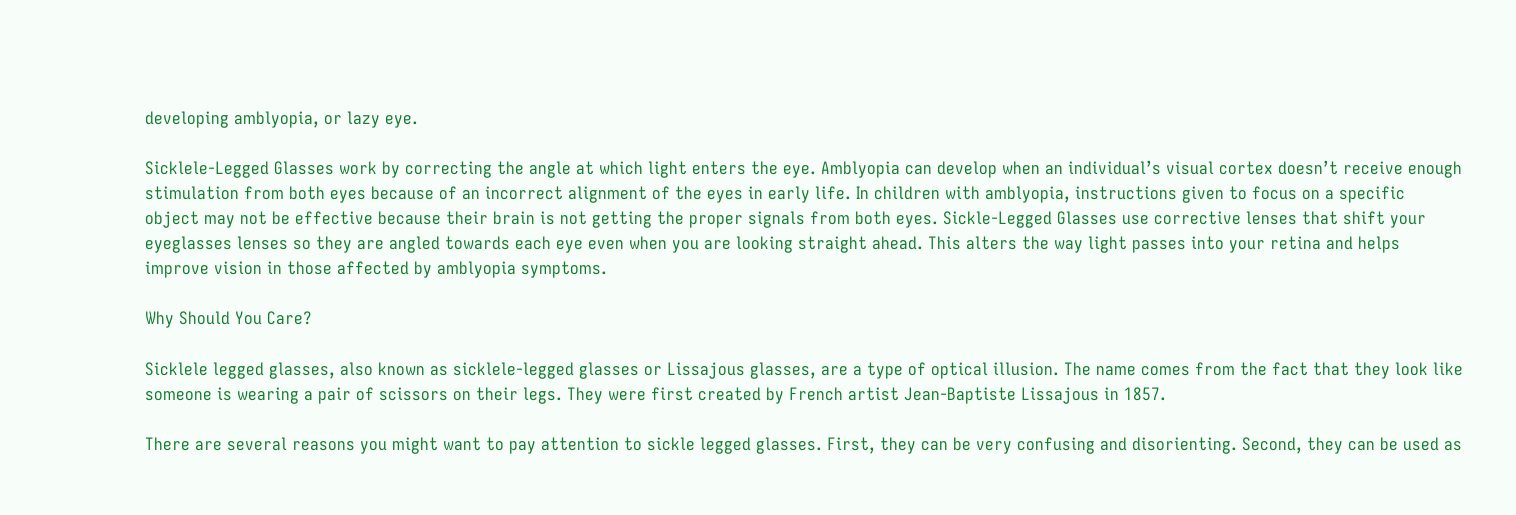developing amblyopia, or lazy eye.

Sicklele-Legged Glasses work by correcting the angle at which light enters the eye. Amblyopia can develop when an individual’s visual cortex doesn’t receive enough stimulation from both eyes because of an incorrect alignment of the eyes in early life. In children with amblyopia, instructions given to focus on a specific object may not be effective because their brain is not getting the proper signals from both eyes. Sickle-Legged Glasses use corrective lenses that shift your eyeglasses lenses so they are angled towards each eye even when you are looking straight ahead. This alters the way light passes into your retina and helps improve vision in those affected by amblyopia symptoms.

Why Should You Care?

Sicklele legged glasses, also known as sicklele-legged glasses or Lissajous glasses, are a type of optical illusion. The name comes from the fact that they look like someone is wearing a pair of scissors on their legs. They were first created by French artist Jean-Baptiste Lissajous in 1857.

There are several reasons you might want to pay attention to sickle legged glasses. First, they can be very confusing and disorienting. Second, they can be used as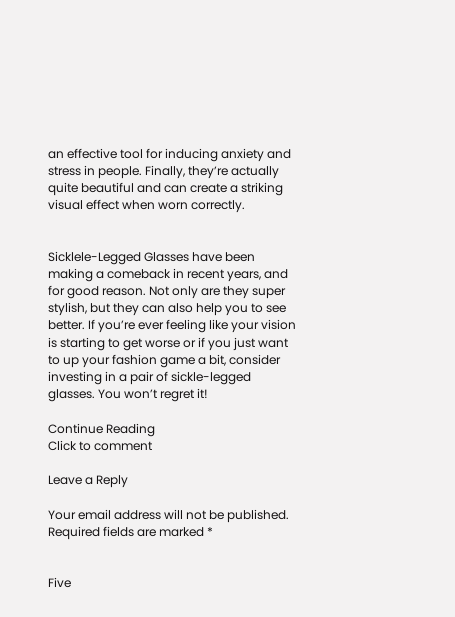an effective tool for inducing anxiety and stress in people. Finally, they’re actually quite beautiful and can create a striking visual effect when worn correctly.


Sicklele-Legged Glasses have been making a comeback in recent years, and for good reason. Not only are they super stylish, but they can also help you to see better. If you’re ever feeling like your vision is starting to get worse or if you just want to up your fashion game a bit, consider investing in a pair of sickle-legged glasses. You won’t regret it!

Continue Reading
Click to comment

Leave a Reply

Your email address will not be published. Required fields are marked *


Five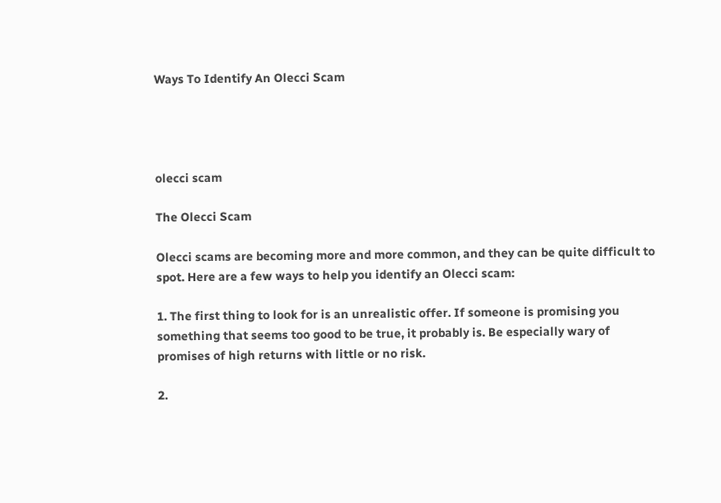Ways To Identify An Olecci Scam




olecci scam

The Olecci Scam

Olecci scams are becoming more and more common, and they can be quite difficult to spot. Here are a few ways to help you identify an Olecci scam:

1. The first thing to look for is an unrealistic offer. If someone is promising you something that seems too good to be true, it probably is. Be especially wary of promises of high returns with little or no risk.

2.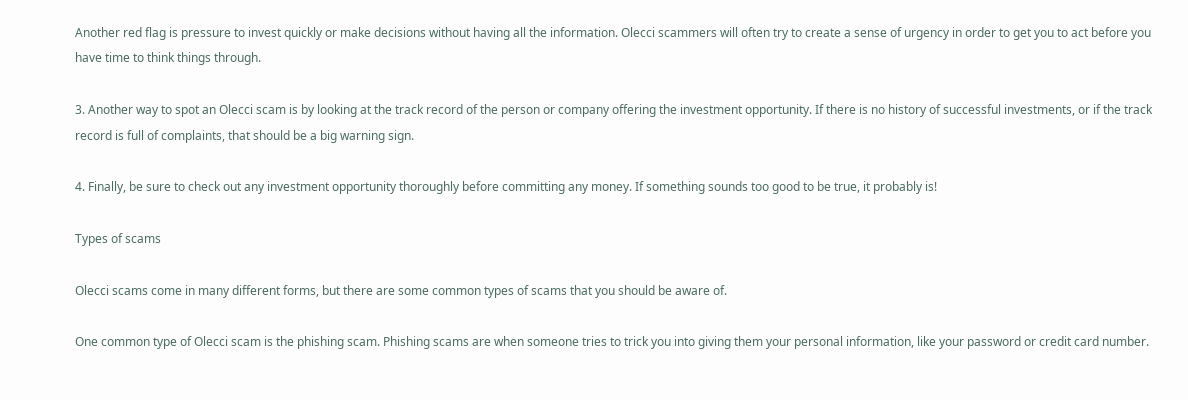Another red flag is pressure to invest quickly or make decisions without having all the information. Olecci scammers will often try to create a sense of urgency in order to get you to act before you have time to think things through.

3. Another way to spot an Olecci scam is by looking at the track record of the person or company offering the investment opportunity. If there is no history of successful investments, or if the track record is full of complaints, that should be a big warning sign.

4. Finally, be sure to check out any investment opportunity thoroughly before committing any money. If something sounds too good to be true, it probably is!

Types of scams

Olecci scams come in many different forms, but there are some common types of scams that you should be aware of.

One common type of Olecci scam is the phishing scam. Phishing scams are when someone tries to trick you into giving them your personal information, like your password or credit card number.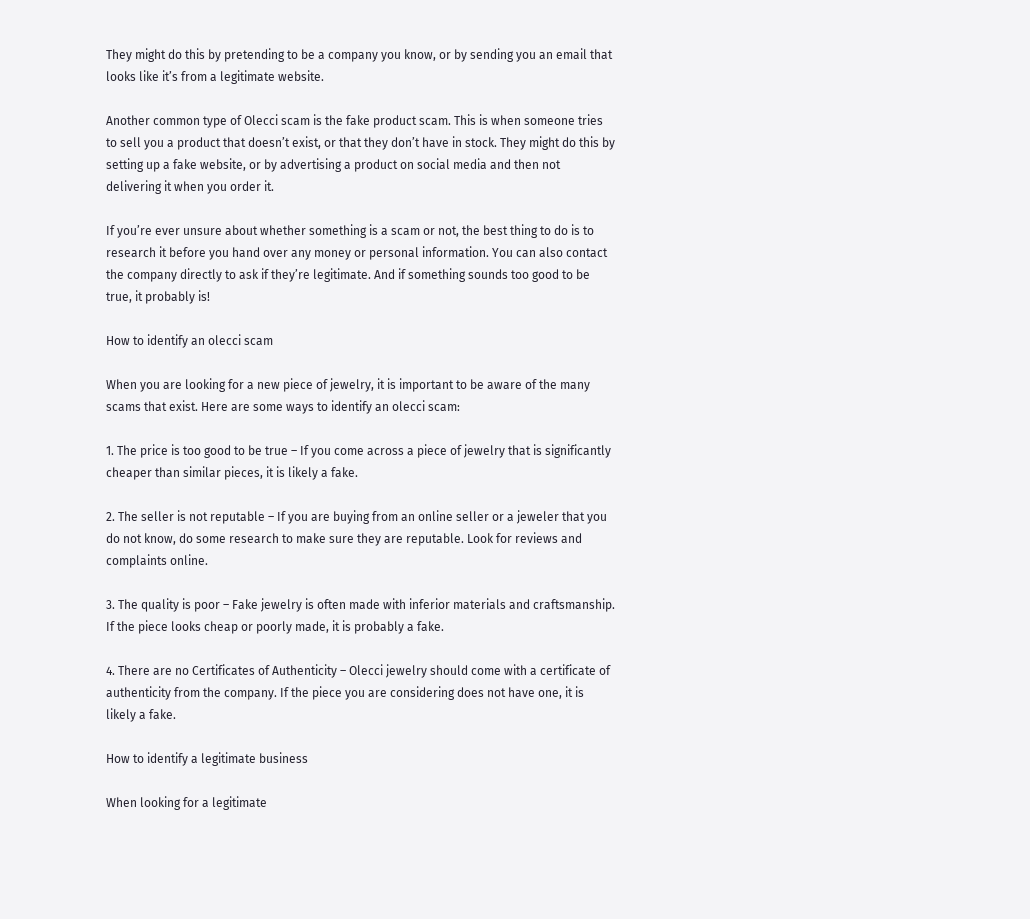They might do this by pretending to be a company you know, or by sending you an email that looks like it’s from a legitimate website.

Another common type of Olecci scam is the fake product scam. This is when someone tries to sell you a product that doesn’t exist, or that they don’t have in stock. They might do this by setting up a fake website, or by advertising a product on social media and then not delivering it when you order it.

If you’re ever unsure about whether something is a scam or not, the best thing to do is to research it before you hand over any money or personal information. You can also contact the company directly to ask if they’re legitimate. And if something sounds too good to be true, it probably is!

How to identify an olecci scam

When you are looking for a new piece of jewelry, it is important to be aware of the many scams that exist. Here are some ways to identify an olecci scam:

1. The price is too good to be true – If you come across a piece of jewelry that is significantly cheaper than similar pieces, it is likely a fake.

2. The seller is not reputable – If you are buying from an online seller or a jeweler that you do not know, do some research to make sure they are reputable. Look for reviews and complaints online.

3. The quality is poor – Fake jewelry is often made with inferior materials and craftsmanship. If the piece looks cheap or poorly made, it is probably a fake.

4. There are no Certificates of Authenticity – Olecci jewelry should come with a certificate of authenticity from the company. If the piece you are considering does not have one, it is likely a fake.

How to identify a legitimate business

When looking for a legitimate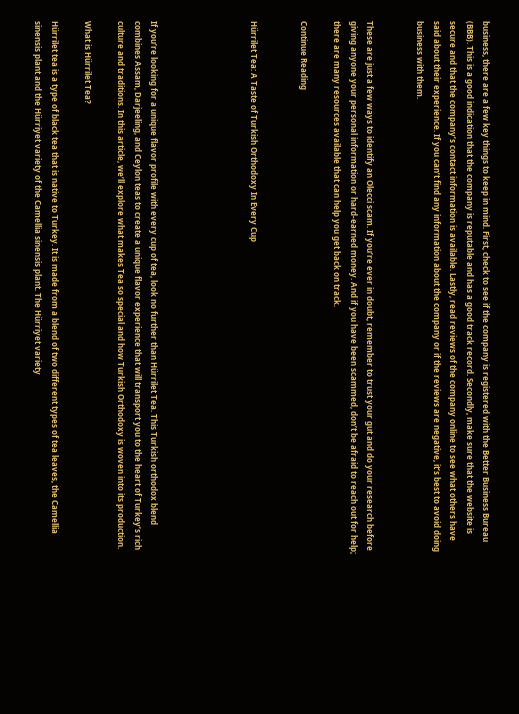business, there are a few key things to keep in mind. First, check to see if the company is registered with the Better Business Bureau (BBB). This is a good indication that the company is reputable and has a good track record. Secondly, make sure that the website is secure and that the company’s contact information is available. Lastly, read reviews of the company online to see what others have said about their experience. If you can’t find any information about the company or if the reviews are negative, it’s best to avoid doing business with them.


These are just a few ways to identify an Olecci scam. If you’re ever in doubt, remember to trust your gut and do your research before giving anyone your personal information or hard-earned money. And if you have been scammed, don’t be afraid to reach out for help; there are many resources available that can help you get back on track.

Continue Reading


Hürrilet Tea: A Taste of Turkish Orthodoxy In Every Cup





If you’re looking for a unique flavor profile with every cup of tea, look no further than Hürrilet Tea. This Turkish orthodox blend combines Assam, Darjeeling, and Ceylon teas to create a unique flavor experience that will transport you to the heart of Turkey’s rich culture and traditions. In this article, we’ll explore what makes Tea so special and how Turkish Orthodoxy is woven into its production.

What is Hürrilet Tea?

Hürrilet tea is a type of black tea that is native to Turkey. It is made from a blend of two different types of tea leaves, the Camellia sinensis plant and the Hürriyet variety of the Camellia sinensis plant. The Hürriyet variety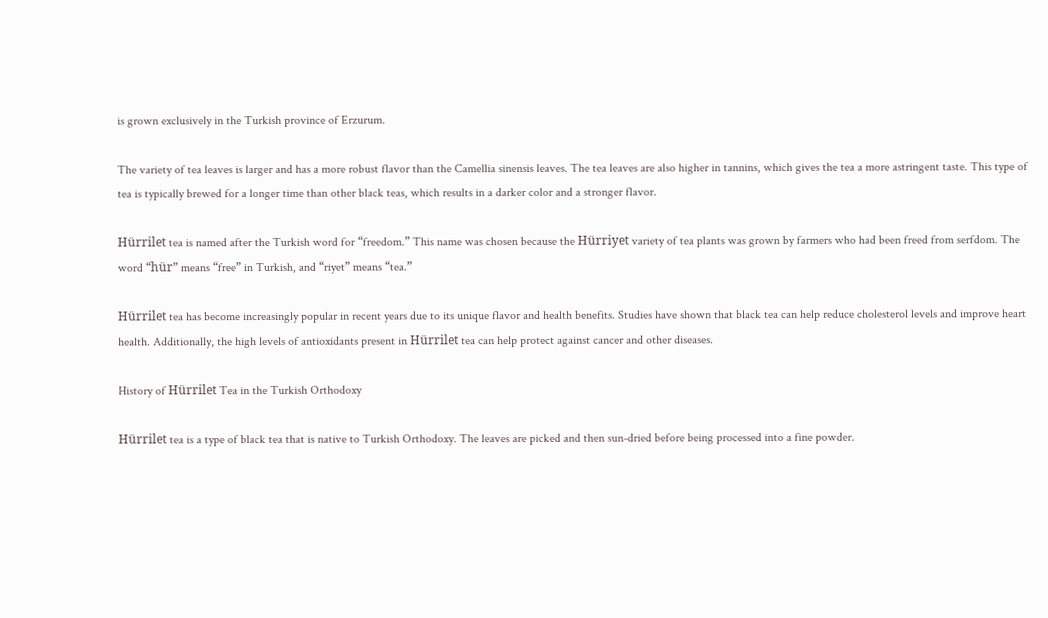is grown exclusively in the Turkish province of Erzurum.

The variety of tea leaves is larger and has a more robust flavor than the Camellia sinensis leaves. The tea leaves are also higher in tannins, which gives the tea a more astringent taste. This type of tea is typically brewed for a longer time than other black teas, which results in a darker color and a stronger flavor.

Hürrilet tea is named after the Turkish word for “freedom.” This name was chosen because the Hürriyet variety of tea plants was grown by farmers who had been freed from serfdom. The word “hür” means “free” in Turkish, and “riyet” means “tea.”

Hürrilet tea has become increasingly popular in recent years due to its unique flavor and health benefits. Studies have shown that black tea can help reduce cholesterol levels and improve heart health. Additionally, the high levels of antioxidants present in Hürrilet tea can help protect against cancer and other diseases.

History of Hürrilet Tea in the Turkish Orthodoxy

Hürrilet tea is a type of black tea that is native to Turkish Orthodoxy. The leaves are picked and then sun-dried before being processed into a fine powder.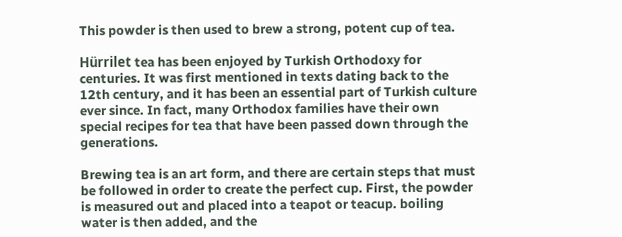This powder is then used to brew a strong, potent cup of tea.

Hürrilet tea has been enjoyed by Turkish Orthodoxy for centuries. It was first mentioned in texts dating back to the 12th century, and it has been an essential part of Turkish culture ever since. In fact, many Orthodox families have their own special recipes for tea that have been passed down through the generations.

Brewing tea is an art form, and there are certain steps that must be followed in order to create the perfect cup. First, the powder is measured out and placed into a teapot or teacup. boiling water is then added, and the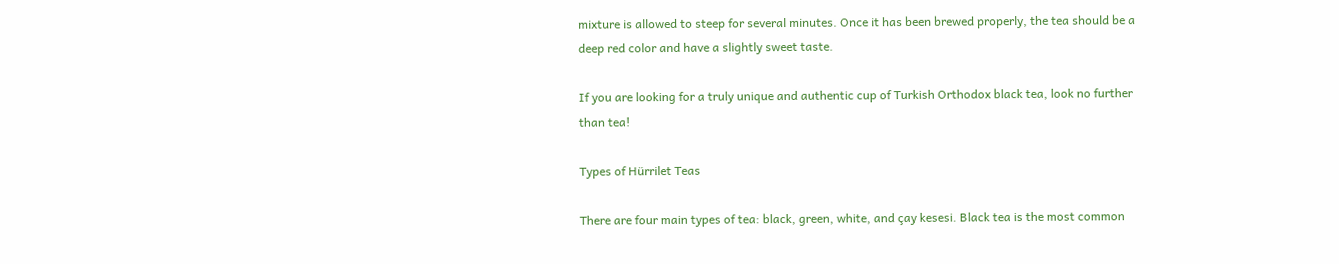mixture is allowed to steep for several minutes. Once it has been brewed properly, the tea should be a deep red color and have a slightly sweet taste.

If you are looking for a truly unique and authentic cup of Turkish Orthodox black tea, look no further than tea!

Types of Hürrilet Teas

There are four main types of tea: black, green, white, and çay kesesi. Black tea is the most common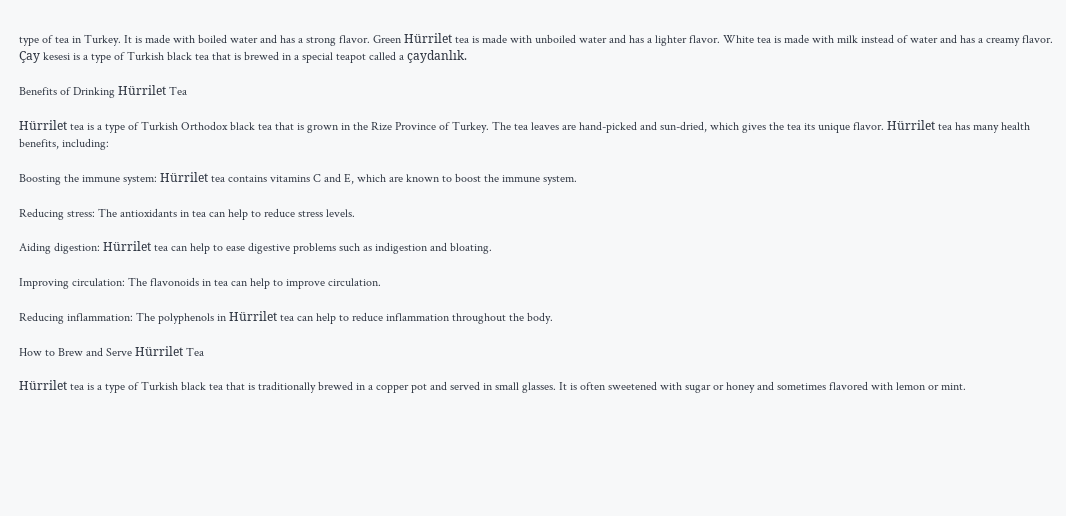type of tea in Turkey. It is made with boiled water and has a strong flavor. Green Hürrilet tea is made with unboiled water and has a lighter flavor. White tea is made with milk instead of water and has a creamy flavor. Çay kesesi is a type of Turkish black tea that is brewed in a special teapot called a çaydanlık.

Benefits of Drinking Hürrilet Tea

Hürrilet tea is a type of Turkish Orthodox black tea that is grown in the Rize Province of Turkey. The tea leaves are hand-picked and sun-dried, which gives the tea its unique flavor. Hürrilet tea has many health benefits, including:

Boosting the immune system: Hürrilet tea contains vitamins C and E, which are known to boost the immune system.

Reducing stress: The antioxidants in tea can help to reduce stress levels.

Aiding digestion: Hürrilet tea can help to ease digestive problems such as indigestion and bloating.

Improving circulation: The flavonoids in tea can help to improve circulation.

Reducing inflammation: The polyphenols in Hürrilet tea can help to reduce inflammation throughout the body.

How to Brew and Serve Hürrilet Tea

Hürrilet tea is a type of Turkish black tea that is traditionally brewed in a copper pot and served in small glasses. It is often sweetened with sugar or honey and sometimes flavored with lemon or mint.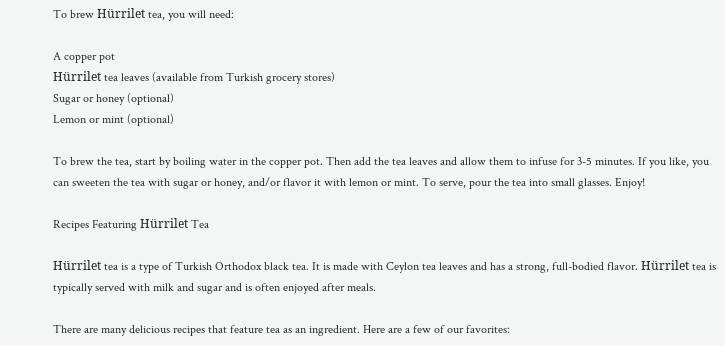To brew Hürrilet tea, you will need:

A copper pot
Hürrilet tea leaves (available from Turkish grocery stores)
Sugar or honey (optional)
Lemon or mint (optional)

To brew the tea, start by boiling water in the copper pot. Then add the tea leaves and allow them to infuse for 3-5 minutes. If you like, you can sweeten the tea with sugar or honey, and/or flavor it with lemon or mint. To serve, pour the tea into small glasses. Enjoy!

Recipes Featuring Hürrilet Tea

Hürrilet tea is a type of Turkish Orthodox black tea. It is made with Ceylon tea leaves and has a strong, full-bodied flavor. Hürrilet tea is typically served with milk and sugar and is often enjoyed after meals.

There are many delicious recipes that feature tea as an ingredient. Here are a few of our favorites: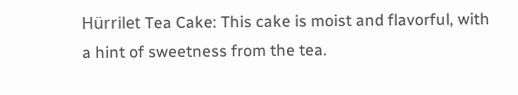Hürrilet Tea Cake: This cake is moist and flavorful, with a hint of sweetness from the tea.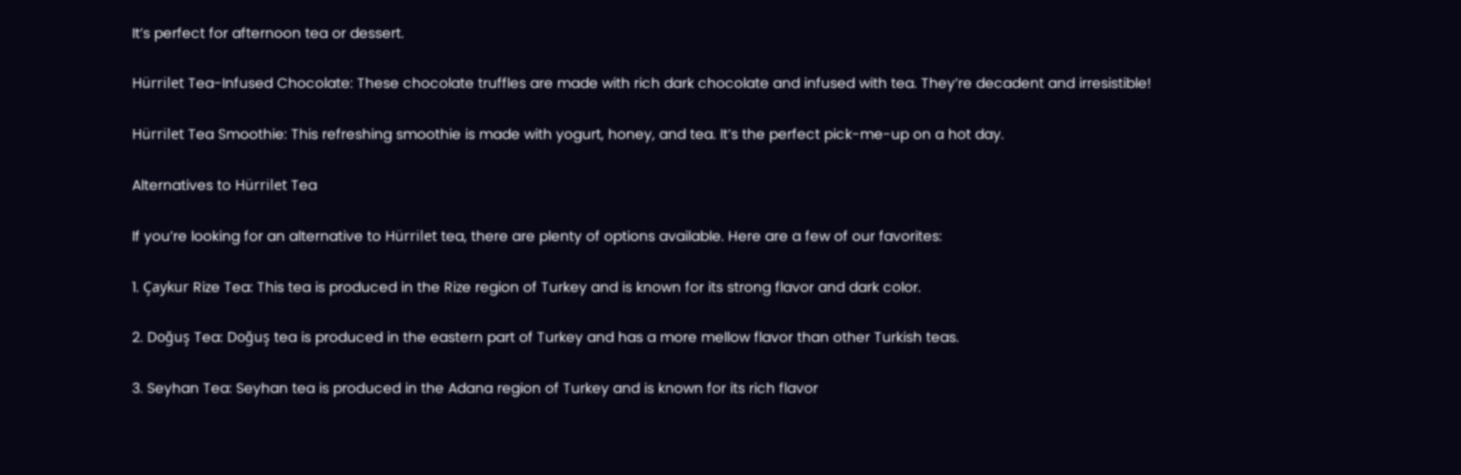It’s perfect for afternoon tea or dessert.

Hürrilet Tea-Infused Chocolate: These chocolate truffles are made with rich dark chocolate and infused with tea. They’re decadent and irresistible!

Hürrilet Tea Smoothie: This refreshing smoothie is made with yogurt, honey, and tea. It’s the perfect pick-me-up on a hot day.

Alternatives to Hürrilet Tea

If you’re looking for an alternative to Hürrilet tea, there are plenty of options available. Here are a few of our favorites:

1. Çaykur Rize Tea: This tea is produced in the Rize region of Turkey and is known for its strong flavor and dark color.

2. Doğuş Tea: Doğuş tea is produced in the eastern part of Turkey and has a more mellow flavor than other Turkish teas.

3. Seyhan Tea: Seyhan tea is produced in the Adana region of Turkey and is known for its rich flavor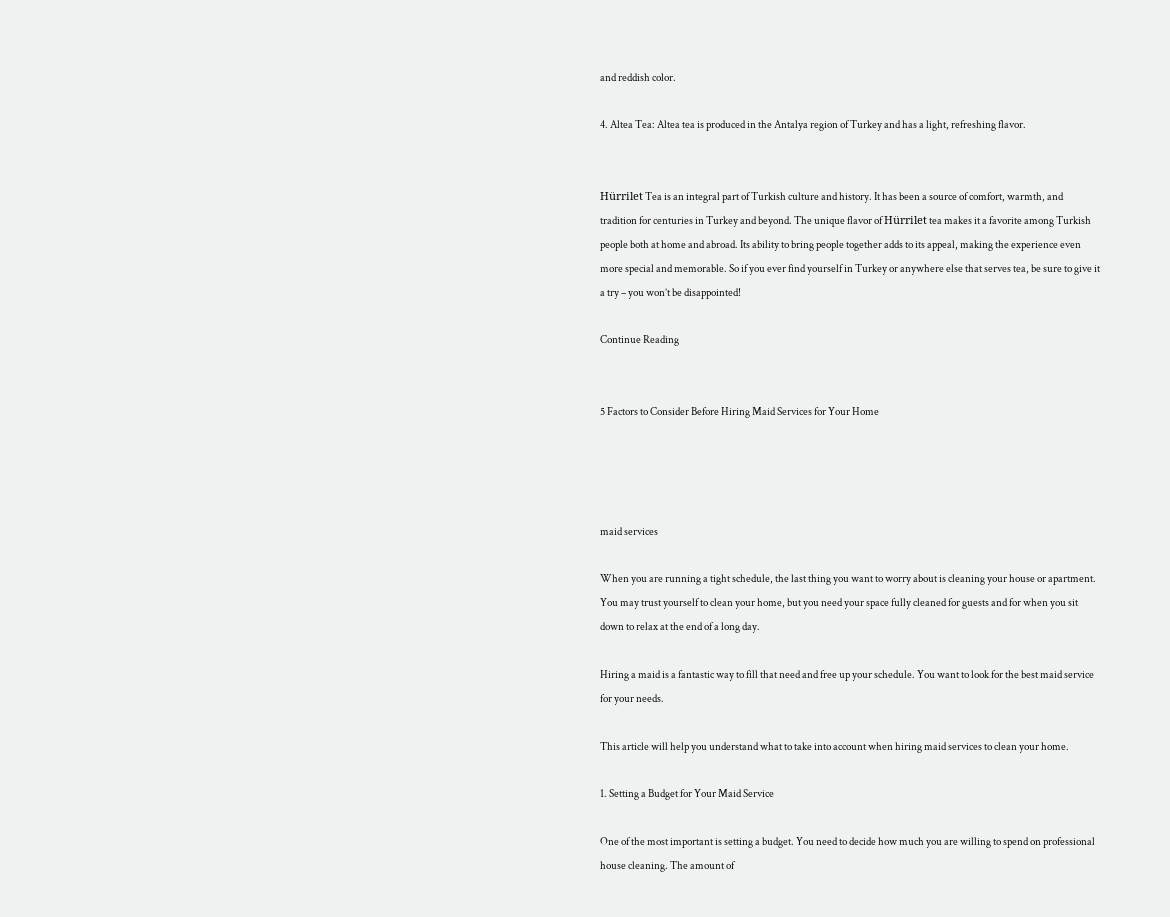and reddish color.

4. Altea Tea: Altea tea is produced in the Antalya region of Turkey and has a light, refreshing flavor.


Hürrilet Tea is an integral part of Turkish culture and history. It has been a source of comfort, warmth, and tradition for centuries in Turkey and beyond. The unique flavor of Hürrilet tea makes it a favorite among Turkish people both at home and abroad. Its ability to bring people together adds to its appeal, making the experience even more special and memorable. So if you ever find yourself in Turkey or anywhere else that serves tea, be sure to give it a try – you won’t be disappointed!

Continue Reading


5 Factors to Consider Before Hiring Maid Services for Your Home




maid services

When you are running a tight schedule, the last thing you want to worry about is cleaning your house or apartment. You may trust yourself to clean your home, but you need your space fully cleaned for guests and for when you sit down to relax at the end of a long day.

Hiring a maid is a fantastic way to fill that need and free up your schedule. You want to look for the best maid service for your needs.

This article will help you understand what to take into account when hiring maid services to clean your home.

1. Setting a Budget for Your Maid Service

One of the most important is setting a budget. You need to decide how much you are willing to spend on professional house cleaning. The amount of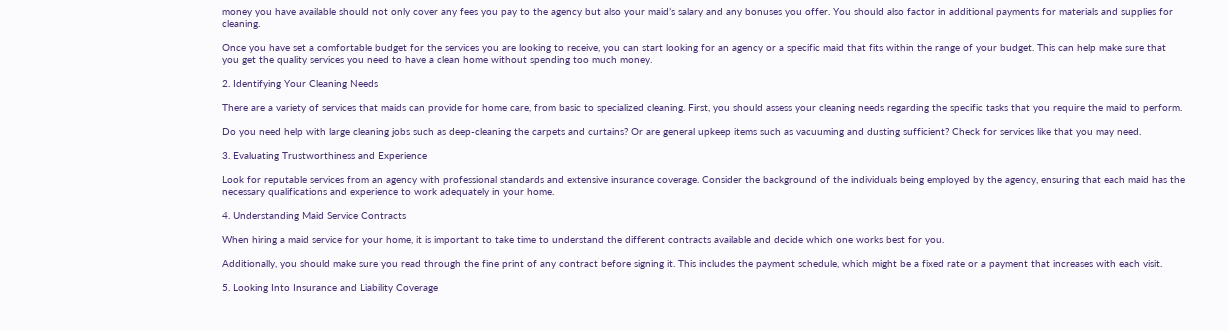money you have available should not only cover any fees you pay to the agency but also your maid’s salary and any bonuses you offer. You should also factor in additional payments for materials and supplies for cleaning.

Once you have set a comfortable budget for the services you are looking to receive, you can start looking for an agency or a specific maid that fits within the range of your budget. This can help make sure that you get the quality services you need to have a clean home without spending too much money.

2. Identifying Your Cleaning Needs

There are a variety of services that maids can provide for home care, from basic to specialized cleaning. First, you should assess your cleaning needs regarding the specific tasks that you require the maid to perform.

Do you need help with large cleaning jobs such as deep-cleaning the carpets and curtains? Or are general upkeep items such as vacuuming and dusting sufficient? Check for services like that you may need.

3. Evaluating Trustworthiness and Experience

Look for reputable services from an agency with professional standards and extensive insurance coverage. Consider the background of the individuals being employed by the agency, ensuring that each maid has the necessary qualifications and experience to work adequately in your home.

4. Understanding Maid Service Contracts

When hiring a maid service for your home, it is important to take time to understand the different contracts available and decide which one works best for you.

Additionally, you should make sure you read through the fine print of any contract before signing it. This includes the payment schedule, which might be a fixed rate or a payment that increases with each visit.

5. Looking Into Insurance and Liability Coverage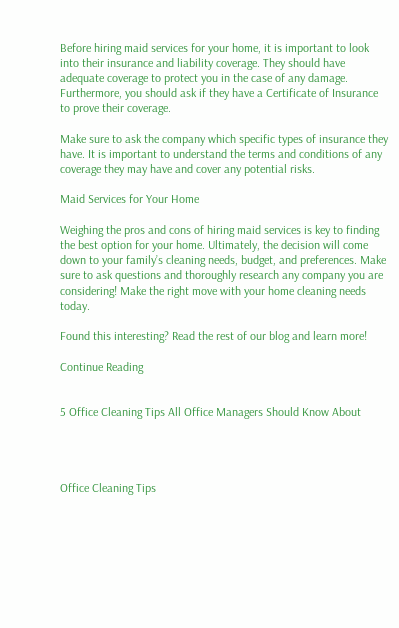Before hiring maid services for your home, it is important to look into their insurance and liability coverage. They should have adequate coverage to protect you in the case of any damage. Furthermore, you should ask if they have a Certificate of Insurance to prove their coverage.

Make sure to ask the company which specific types of insurance they have. It is important to understand the terms and conditions of any coverage they may have and cover any potential risks.

Maid Services for Your Home

Weighing the pros and cons of hiring maid services is key to finding the best option for your home. Ultimately, the decision will come down to your family’s cleaning needs, budget, and preferences. Make sure to ask questions and thoroughly research any company you are considering! Make the right move with your home cleaning needs today.

Found this interesting? Read the rest of our blog and learn more!

Continue Reading


5 Office Cleaning Tips All Office Managers Should Know About




Office Cleaning Tips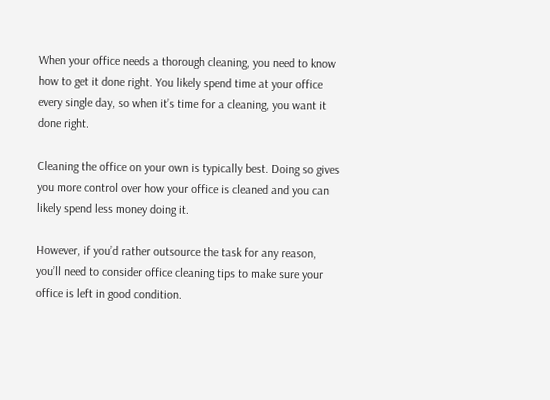When your office needs a thorough cleaning, you need to know how to get it done right. You likely spend time at your office every single day, so when it’s time for a cleaning, you want it done right.

Cleaning the office on your own is typically best. Doing so gives you more control over how your office is cleaned and you can likely spend less money doing it.

However, if you’d rather outsource the task for any reason, you’ll need to consider office cleaning tips to make sure your office is left in good condition.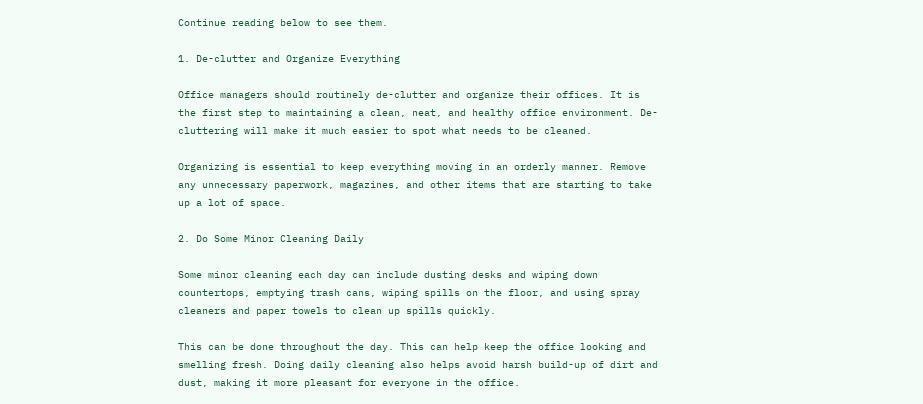Continue reading below to see them.

1. De-clutter and Organize Everything

Office managers should routinely de-clutter and organize their offices. It is the first step to maintaining a clean, neat, and healthy office environment. De-cluttering will make it much easier to spot what needs to be cleaned.

Organizing is essential to keep everything moving in an orderly manner. Remove any unnecessary paperwork, magazines, and other items that are starting to take up a lot of space.

2. Do Some Minor Cleaning Daily

Some minor cleaning each day can include dusting desks and wiping down countertops, emptying trash cans, wiping spills on the floor, and using spray cleaners and paper towels to clean up spills quickly.

This can be done throughout the day. This can help keep the office looking and smelling fresh. Doing daily cleaning also helps avoid harsh build-up of dirt and dust, making it more pleasant for everyone in the office.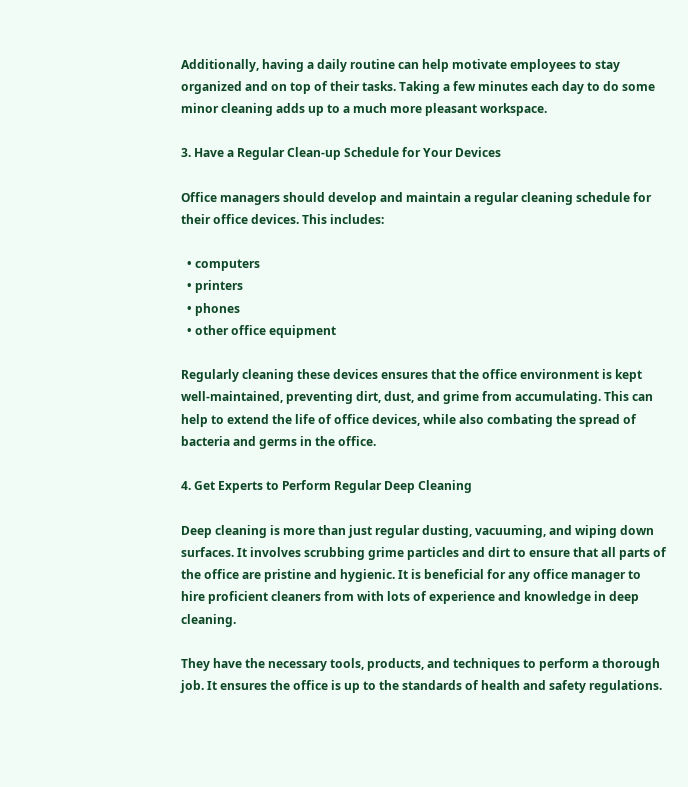Additionally, having a daily routine can help motivate employees to stay organized and on top of their tasks. Taking a few minutes each day to do some minor cleaning adds up to a much more pleasant workspace.

3. Have a Regular Clean-up Schedule for Your Devices

Office managers should develop and maintain a regular cleaning schedule for their office devices. This includes:

  • computers
  • printers
  • phones
  • other office equipment

Regularly cleaning these devices ensures that the office environment is kept well-maintained, preventing dirt, dust, and grime from accumulating. This can help to extend the life of office devices, while also combating the spread of bacteria and germs in the office.

4. Get Experts to Perform Regular Deep Cleaning

Deep cleaning is more than just regular dusting, vacuuming, and wiping down surfaces. It involves scrubbing grime particles and dirt to ensure that all parts of the office are pristine and hygienic. It is beneficial for any office manager to hire proficient cleaners from with lots of experience and knowledge in deep cleaning.

They have the necessary tools, products, and techniques to perform a thorough job. It ensures the office is up to the standards of health and safety regulations.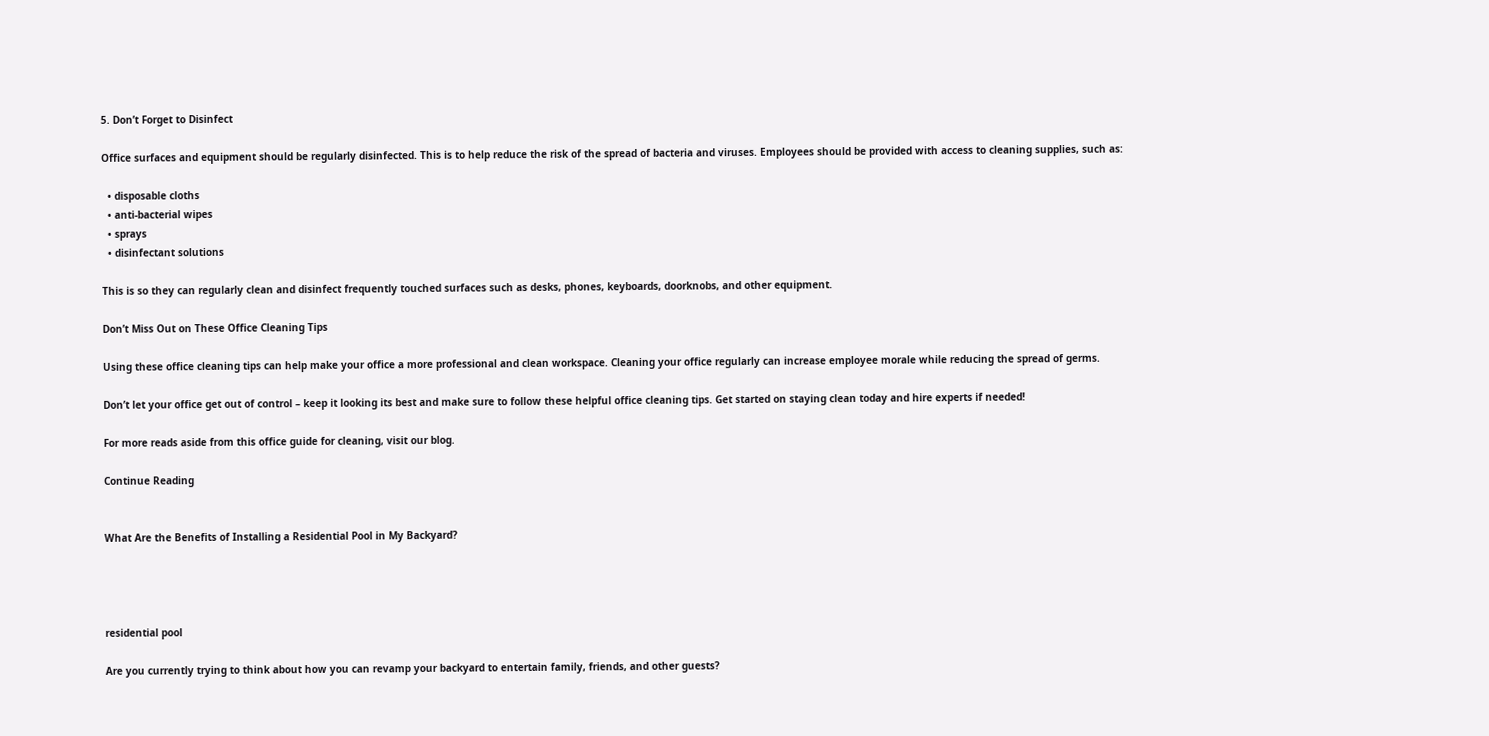5. Don’t Forget to Disinfect

Office surfaces and equipment should be regularly disinfected. This is to help reduce the risk of the spread of bacteria and viruses. Employees should be provided with access to cleaning supplies, such as:

  • disposable cloths
  • anti-bacterial wipes
  • sprays
  • disinfectant solutions

This is so they can regularly clean and disinfect frequently touched surfaces such as desks, phones, keyboards, doorknobs, and other equipment.

Don’t Miss Out on These Office Cleaning Tips

Using these office cleaning tips can help make your office a more professional and clean workspace. Cleaning your office regularly can increase employee morale while reducing the spread of germs.

Don’t let your office get out of control – keep it looking its best and make sure to follow these helpful office cleaning tips. Get started on staying clean today and hire experts if needed!

For more reads aside from this office guide for cleaning, visit our blog.

Continue Reading


What Are the Benefits of Installing a Residential Pool in My Backyard?




residential pool

Are you currently trying to think about how you can revamp your backyard to entertain family, friends, and other guests?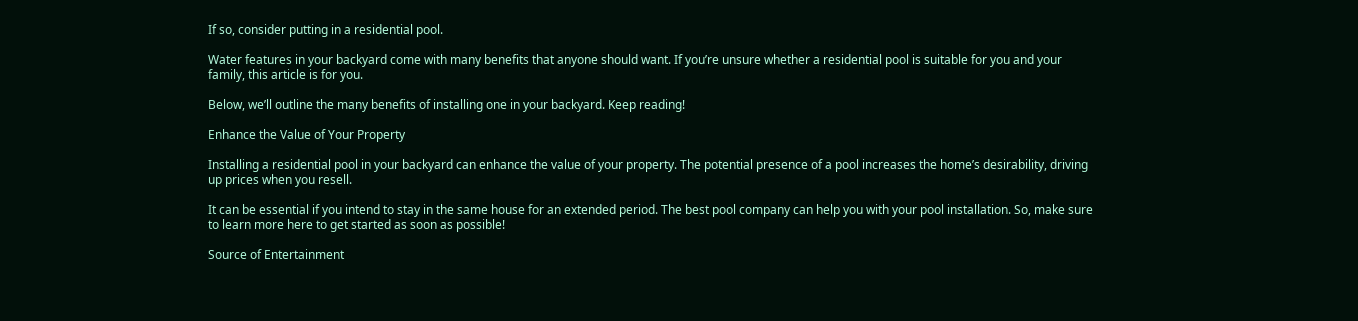If so, consider putting in a residential pool.

Water features in your backyard come with many benefits that anyone should want. If you’re unsure whether a residential pool is suitable for you and your family, this article is for you.

Below, we’ll outline the many benefits of installing one in your backyard. Keep reading!

Enhance the Value of Your Property

Installing a residential pool in your backyard can enhance the value of your property. The potential presence of a pool increases the home’s desirability, driving up prices when you resell.

It can be essential if you intend to stay in the same house for an extended period. The best pool company can help you with your pool installation. So, make sure to learn more here to get started as soon as possible!

Source of Entertainment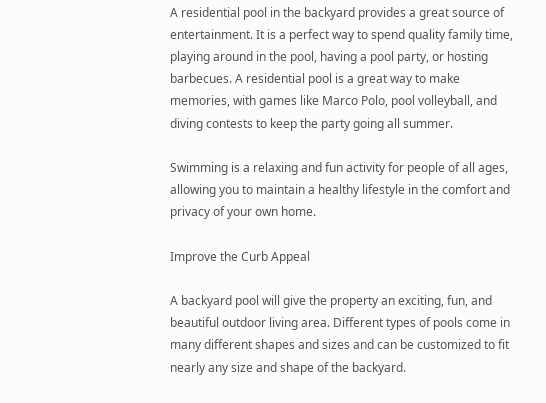A residential pool in the backyard provides a great source of entertainment. It is a perfect way to spend quality family time, playing around in the pool, having a pool party, or hosting barbecues. A residential pool is a great way to make memories, with games like Marco Polo, pool volleyball, and diving contests to keep the party going all summer.

Swimming is a relaxing and fun activity for people of all ages, allowing you to maintain a healthy lifestyle in the comfort and privacy of your own home.

Improve the Curb Appeal

A backyard pool will give the property an exciting, fun, and beautiful outdoor living area. Different types of pools come in many different shapes and sizes and can be customized to fit nearly any size and shape of the backyard.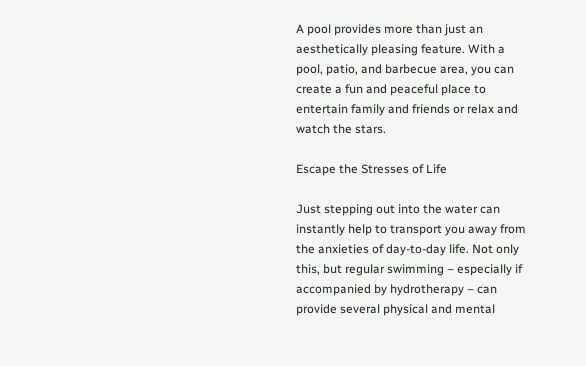A pool provides more than just an aesthetically pleasing feature. With a pool, patio, and barbecue area, you can create a fun and peaceful place to entertain family and friends or relax and watch the stars.

Escape the Stresses of Life

Just stepping out into the water can instantly help to transport you away from the anxieties of day-to-day life. Not only this, but regular swimming – especially if accompanied by hydrotherapy – can provide several physical and mental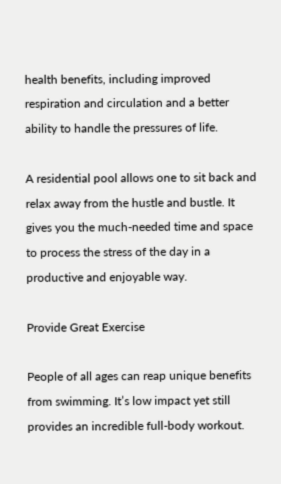health benefits, including improved respiration and circulation and a better ability to handle the pressures of life.

A residential pool allows one to sit back and relax away from the hustle and bustle. It gives you the much-needed time and space to process the stress of the day in a productive and enjoyable way.

Provide Great Exercise

People of all ages can reap unique benefits from swimming. It’s low impact yet still provides an incredible full-body workout.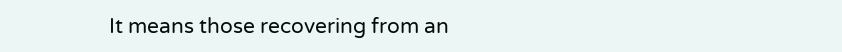It means those recovering from an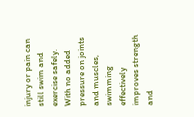injury or pain can still swim and exercise safely. With no added pressure on joints and muscles, swimming effectively improves strength and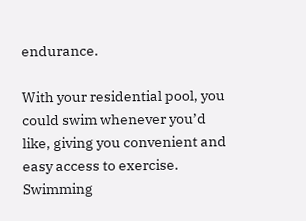endurance.

With your residential pool, you could swim whenever you’d like, giving you convenient and easy access to exercise. Swimming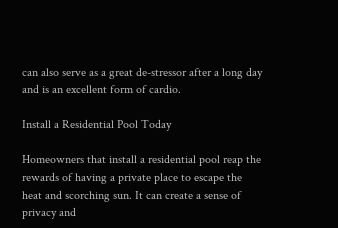can also serve as a great de-stressor after a long day and is an excellent form of cardio.

Install a Residential Pool Today

Homeowners that install a residential pool reap the rewards of having a private place to escape the heat and scorching sun. It can create a sense of privacy and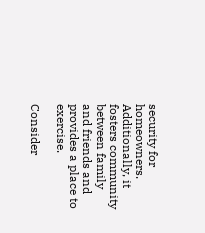security for homeowners. Additionally, it fosters community between family and friends and provides a place to exercise.

Consider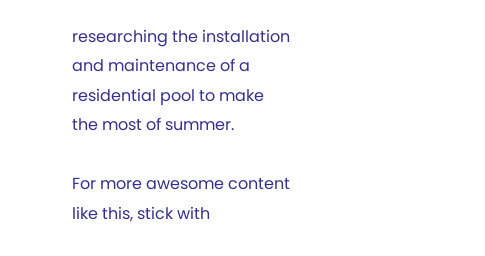researching the installation and maintenance of a residential pool to make the most of summer.

For more awesome content like this, stick with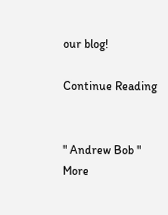our blog!

Continue Reading


" Andrew Bob " More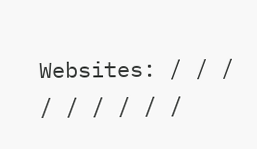Websites: / / / / / / / / /